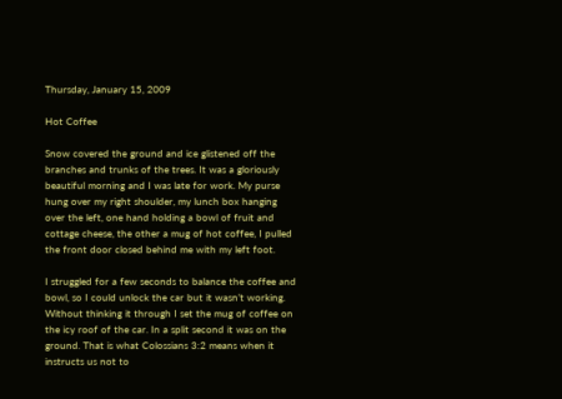Thursday, January 15, 2009

Hot Coffee

Snow covered the ground and ice glistened off the branches and trunks of the trees. It was a gloriously beautiful morning and I was late for work. My purse hung over my right shoulder, my lunch box hanging over the left, one hand holding a bowl of fruit and cottage cheese, the other a mug of hot coffee, I pulled the front door closed behind me with my left foot.

I struggled for a few seconds to balance the coffee and bowl, so I could unlock the car but it wasn’t working. Without thinking it through I set the mug of coffee on the icy roof of the car. In a split second it was on the ground. That is what Colossians 3:2 means when it instructs us not to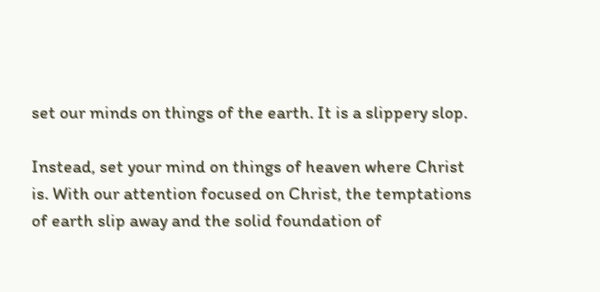set our minds on things of the earth. It is a slippery slop.

Instead, set your mind on things of heaven where Christ is. With our attention focused on Christ, the temptations of earth slip away and the solid foundation of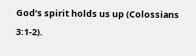God’s spirit holds us up (Colossians 3:1-2).